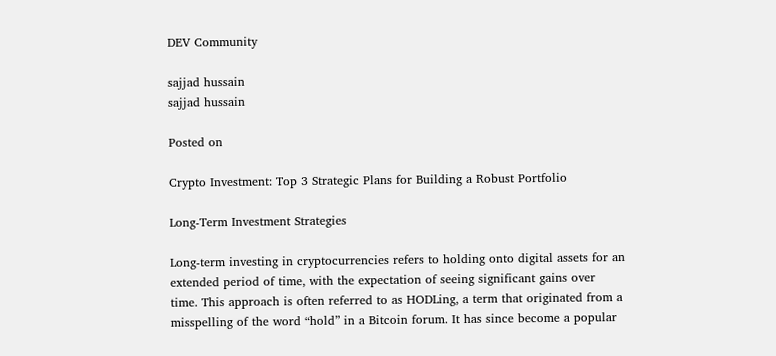DEV Community

sajjad hussain
sajjad hussain

Posted on

Crypto Investment: Top 3 Strategic Plans for Building a Robust Portfolio

Long-Term Investment Strategies

Long-term investing in cryptocurrencies refers to holding onto digital assets for an extended period of time, with the expectation of seeing significant gains over time. This approach is often referred to as HODLing, a term that originated from a misspelling of the word “hold” in a Bitcoin forum. It has since become a popular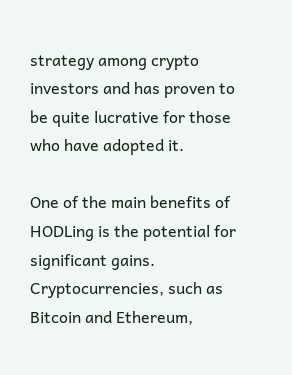strategy among crypto investors and has proven to be quite lucrative for those who have adopted it.

One of the main benefits of HODLing is the potential for significant gains. Cryptocurrencies, such as Bitcoin and Ethereum,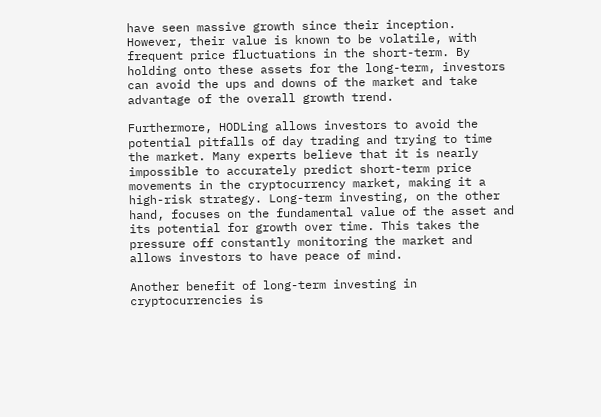have seen massive growth since their inception. However, their value is known to be volatile, with frequent price fluctuations in the short-term. By holding onto these assets for the long-term, investors can avoid the ups and downs of the market and take advantage of the overall growth trend.

Furthermore, HODLing allows investors to avoid the potential pitfalls of day trading and trying to time the market. Many experts believe that it is nearly impossible to accurately predict short-term price movements in the cryptocurrency market, making it a high-risk strategy. Long-term investing, on the other hand, focuses on the fundamental value of the asset and its potential for growth over time. This takes the pressure off constantly monitoring the market and allows investors to have peace of mind.

Another benefit of long-term investing in cryptocurrencies is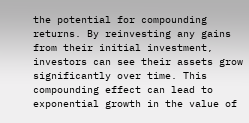the potential for compounding returns. By reinvesting any gains from their initial investment, investors can see their assets grow significantly over time. This compounding effect can lead to exponential growth in the value of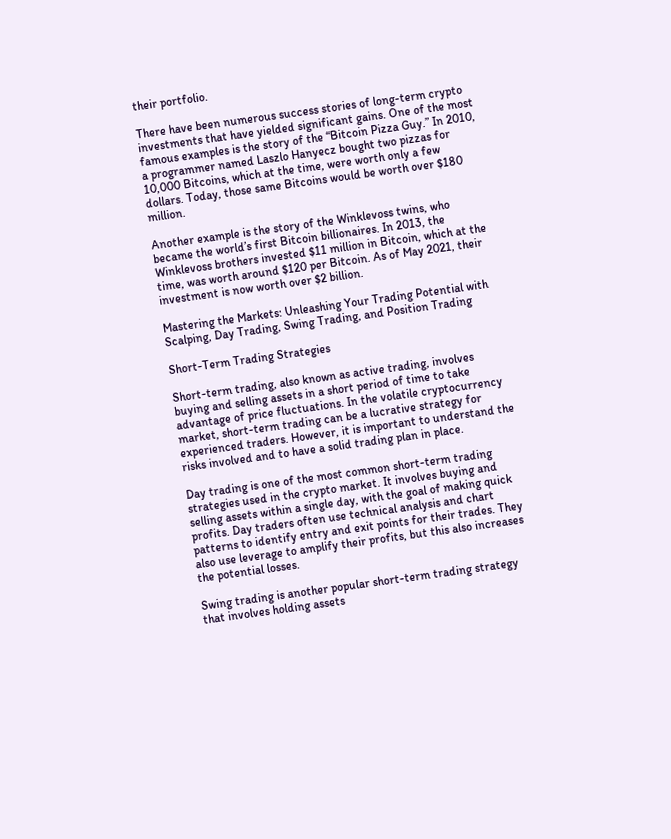their portfolio.

There have been numerous success stories of long-term crypto investments that have yielded significant gains. One of the most famous examples is the story of the “Bitcoin Pizza Guy.” In 2010, a programmer named Laszlo Hanyecz bought two pizzas for 10,000 Bitcoins, which at the time, were worth only a few dollars. Today, those same Bitcoins would be worth over $180 million.

Another example is the story of the Winklevoss twins, who became the world’s first Bitcoin billionaires. In 2013, the Winklevoss brothers invested $11 million in Bitcoin, which at the time, was worth around $120 per Bitcoin. As of May 2021, their investment is now worth over $2 billion.

Mastering the Markets: Unleashing Your Trading Potential with Scalping, Day Trading, Swing Trading, and Position Trading

Short-Term Trading Strategies

Short-term trading, also known as active trading, involves buying and selling assets in a short period of time to take advantage of price fluctuations. In the volatile cryptocurrency market, short-term trading can be a lucrative strategy for experienced traders. However, it is important to understand the risks involved and to have a solid trading plan in place.

Day trading is one of the most common short-term trading strategies used in the crypto market. It involves buying and selling assets within a single day, with the goal of making quick profits. Day traders often use technical analysis and chart patterns to identify entry and exit points for their trades. They also use leverage to amplify their profits, but this also increases the potential losses.

Swing trading is another popular short-term trading strategy that involves holding assets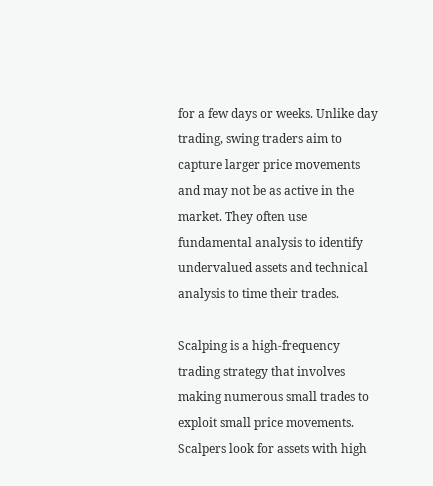for a few days or weeks. Unlike day trading, swing traders aim to capture larger price movements and may not be as active in the market. They often use fundamental analysis to identify undervalued assets and technical analysis to time their trades.

Scalping is a high-frequency trading strategy that involves making numerous small trades to exploit small price movements. Scalpers look for assets with high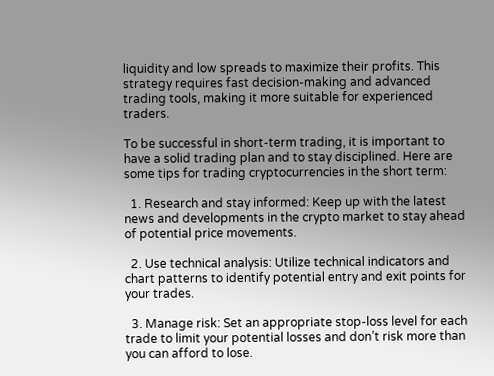liquidity and low spreads to maximize their profits. This strategy requires fast decision-making and advanced trading tools, making it more suitable for experienced traders.

To be successful in short-term trading, it is important to have a solid trading plan and to stay disciplined. Here are some tips for trading cryptocurrencies in the short term:

  1. Research and stay informed: Keep up with the latest news and developments in the crypto market to stay ahead of potential price movements.

  2. Use technical analysis: Utilize technical indicators and chart patterns to identify potential entry and exit points for your trades.

  3. Manage risk: Set an appropriate stop-loss level for each trade to limit your potential losses and don’t risk more than you can afford to lose.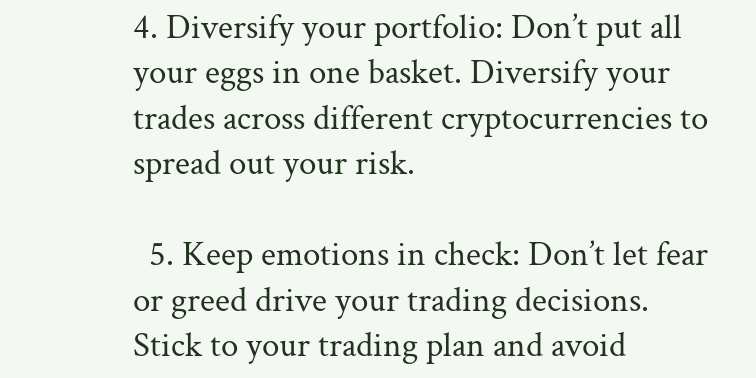4. Diversify your portfolio: Don’t put all your eggs in one basket. Diversify your trades across different cryptocurrencies to spread out your risk.

  5. Keep emotions in check: Don’t let fear or greed drive your trading decisions. Stick to your trading plan and avoid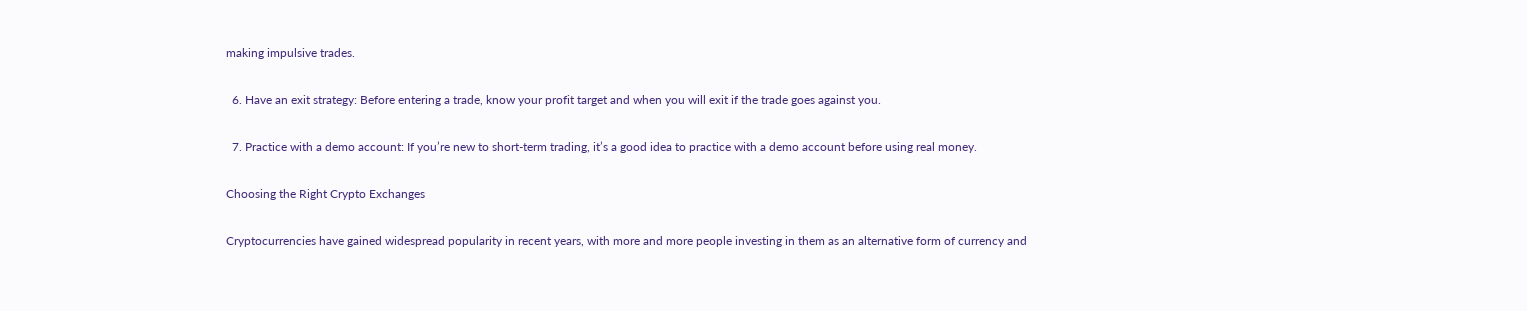making impulsive trades.

  6. Have an exit strategy: Before entering a trade, know your profit target and when you will exit if the trade goes against you.

  7. Practice with a demo account: If you’re new to short-term trading, it’s a good idea to practice with a demo account before using real money.

Choosing the Right Crypto Exchanges

Cryptocurrencies have gained widespread popularity in recent years, with more and more people investing in them as an alternative form of currency and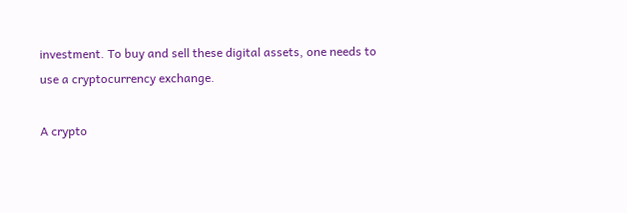investment. To buy and sell these digital assets, one needs to use a cryptocurrency exchange.

A crypto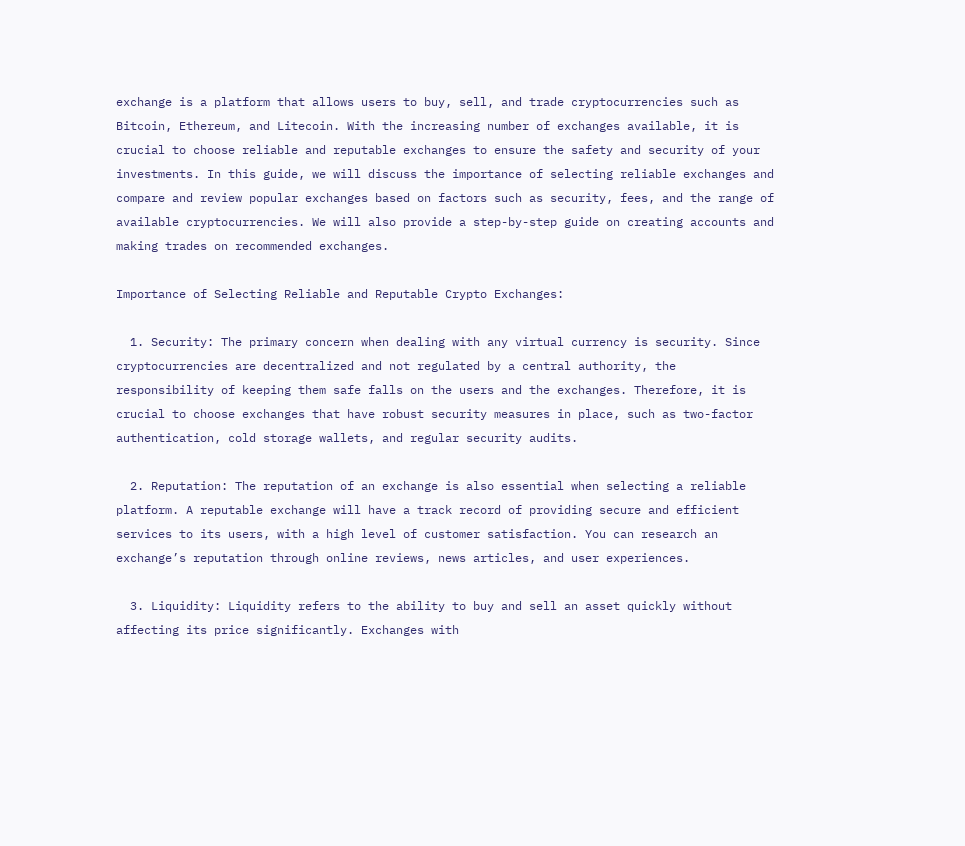exchange is a platform that allows users to buy, sell, and trade cryptocurrencies such as Bitcoin, Ethereum, and Litecoin. With the increasing number of exchanges available, it is crucial to choose reliable and reputable exchanges to ensure the safety and security of your investments. In this guide, we will discuss the importance of selecting reliable exchanges and compare and review popular exchanges based on factors such as security, fees, and the range of available cryptocurrencies. We will also provide a step-by-step guide on creating accounts and making trades on recommended exchanges.

Importance of Selecting Reliable and Reputable Crypto Exchanges:

  1. Security: The primary concern when dealing with any virtual currency is security. Since cryptocurrencies are decentralized and not regulated by a central authority, the responsibility of keeping them safe falls on the users and the exchanges. Therefore, it is crucial to choose exchanges that have robust security measures in place, such as two-factor authentication, cold storage wallets, and regular security audits.

  2. Reputation: The reputation of an exchange is also essential when selecting a reliable platform. A reputable exchange will have a track record of providing secure and efficient services to its users, with a high level of customer satisfaction. You can research an exchange’s reputation through online reviews, news articles, and user experiences.

  3. Liquidity: Liquidity refers to the ability to buy and sell an asset quickly without affecting its price significantly. Exchanges with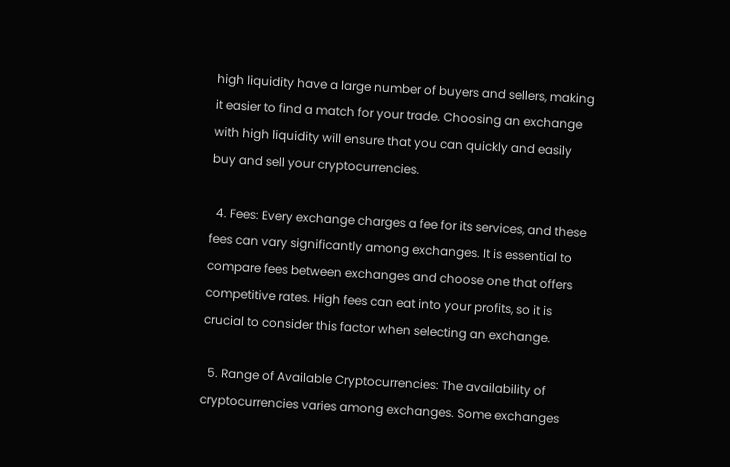high liquidity have a large number of buyers and sellers, making it easier to find a match for your trade. Choosing an exchange with high liquidity will ensure that you can quickly and easily buy and sell your cryptocurrencies.

  4. Fees: Every exchange charges a fee for its services, and these fees can vary significantly among exchanges. It is essential to compare fees between exchanges and choose one that offers competitive rates. High fees can eat into your profits, so it is crucial to consider this factor when selecting an exchange.

  5. Range of Available Cryptocurrencies: The availability of cryptocurrencies varies among exchanges. Some exchanges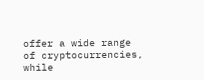offer a wide range of cryptocurrencies, while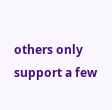others only support a few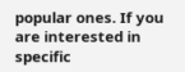popular ones. If you are interested in specific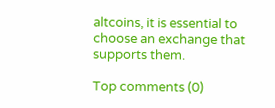altcoins, it is essential to choose an exchange that supports them.

Top comments (0)